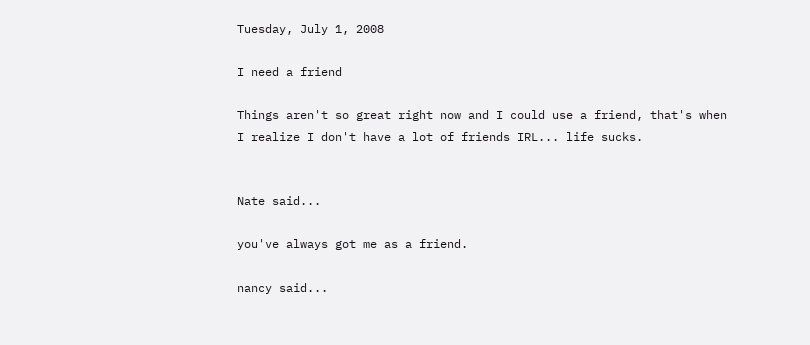Tuesday, July 1, 2008

I need a friend

Things aren't so great right now and I could use a friend, that's when I realize I don't have a lot of friends IRL... life sucks.


Nate said...

you've always got me as a friend.

nancy said...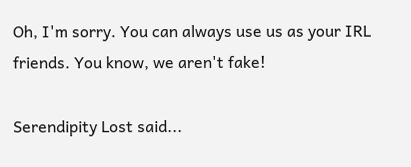Oh, I'm sorry. You can always use us as your IRL friends. You know, we aren't fake!

Serendipity Lost said...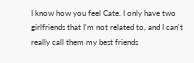I know how you feel Cate. I only have two girlfriends that I'm not related to, and I can't really call them my best friends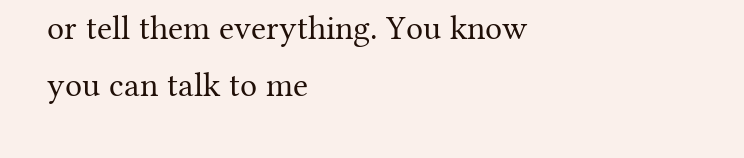or tell them everything. You know you can talk to me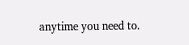anytime you need to.